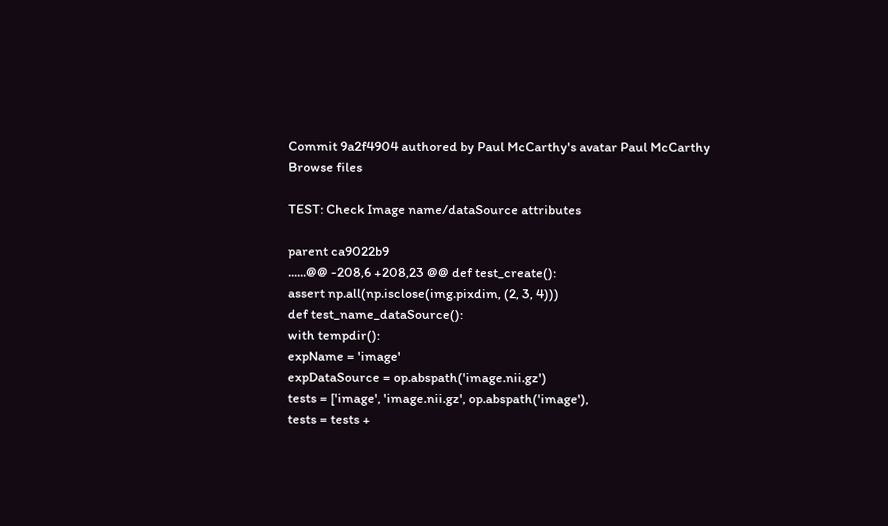Commit 9a2f4904 authored by Paul McCarthy's avatar Paul McCarthy
Browse files

TEST: Check Image name/dataSource attributes

parent ca9022b9
......@@ -208,6 +208,23 @@ def test_create():
assert np.all(np.isclose(img.pixdim, (2, 3, 4)))
def test_name_dataSource():
with tempdir():
expName = 'image'
expDataSource = op.abspath('image.nii.gz')
tests = ['image', 'image.nii.gz', op.abspath('image'),
tests = tests +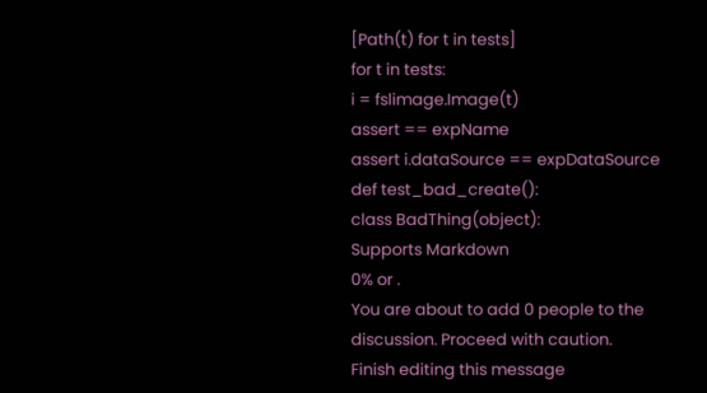[Path(t) for t in tests]
for t in tests:
i = fslimage.Image(t)
assert == expName
assert i.dataSource == expDataSource
def test_bad_create():
class BadThing(object):
Supports Markdown
0% or .
You are about to add 0 people to the discussion. Proceed with caution.
Finish editing this message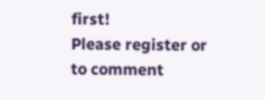first!
Please register or to comment